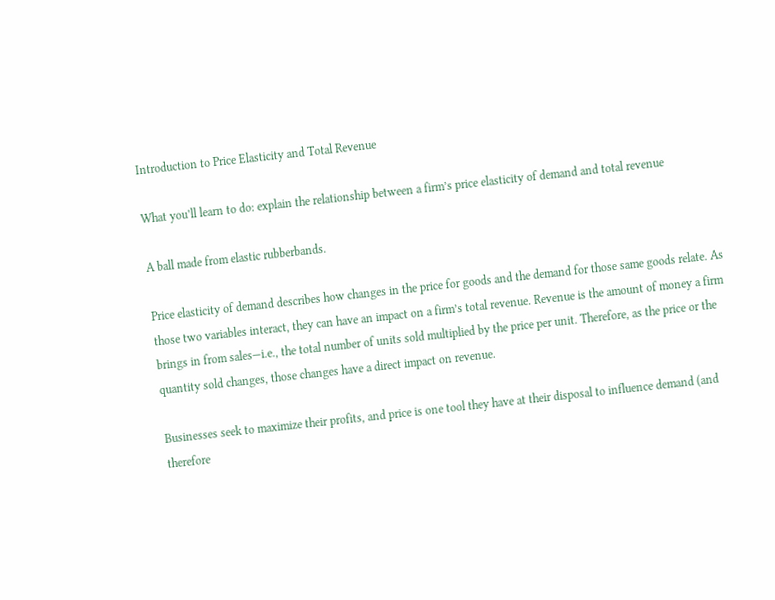Introduction to Price Elasticity and Total Revenue

What you’ll learn to do: explain the relationship between a firm’s price elasticity of demand and total revenue

A ball made from elastic rubberbands.

Price elasticity of demand describes how changes in the price for goods and the demand for those same goods relate. As those two variables interact, they can have an impact on a firm’s total revenue. Revenue is the amount of money a firm brings in from sales—i.e., the total number of units sold multiplied by the price per unit. Therefore, as the price or the quantity sold changes, those changes have a direct impact on revenue.

Businesses seek to maximize their profits, and price is one tool they have at their disposal to influence demand (and therefore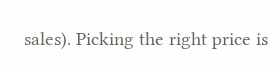sales). Picking the right price is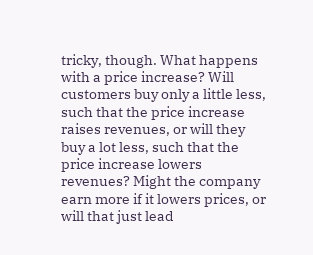tricky, though. What happens with a price increase? Will customers buy only a little less, such that the price increase raises revenues, or will they buy a lot less, such that the price increase lowers revenues? Might the company earn more if it lowers prices, or will that just lead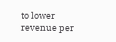to lower revenue per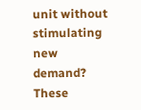unit without stimulating new demand? These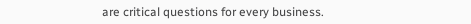are critical questions for every business.